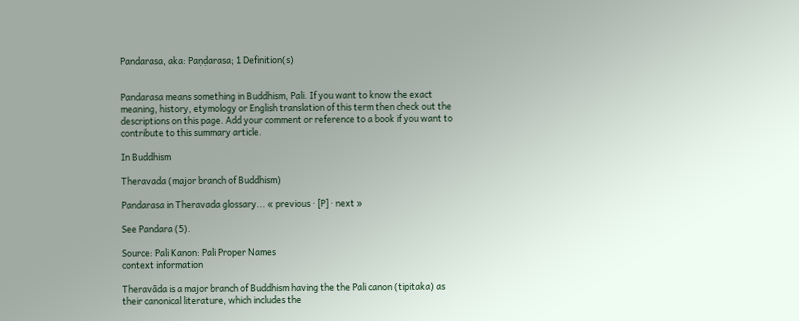Pandarasa, aka: Paṇḍarasa; 1 Definition(s)


Pandarasa means something in Buddhism, Pali. If you want to know the exact meaning, history, etymology or English translation of this term then check out the descriptions on this page. Add your comment or reference to a book if you want to contribute to this summary article.

In Buddhism

Theravada (major branch of Buddhism)

Pandarasa in Theravada glossary... « previous · [P] · next »

See Pandara (5).

Source: Pali Kanon: Pali Proper Names
context information

Theravāda is a major branch of Buddhism having the the Pali canon (tipitaka) as their canonical literature, which includes the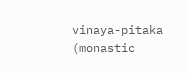vinaya-pitaka (monastic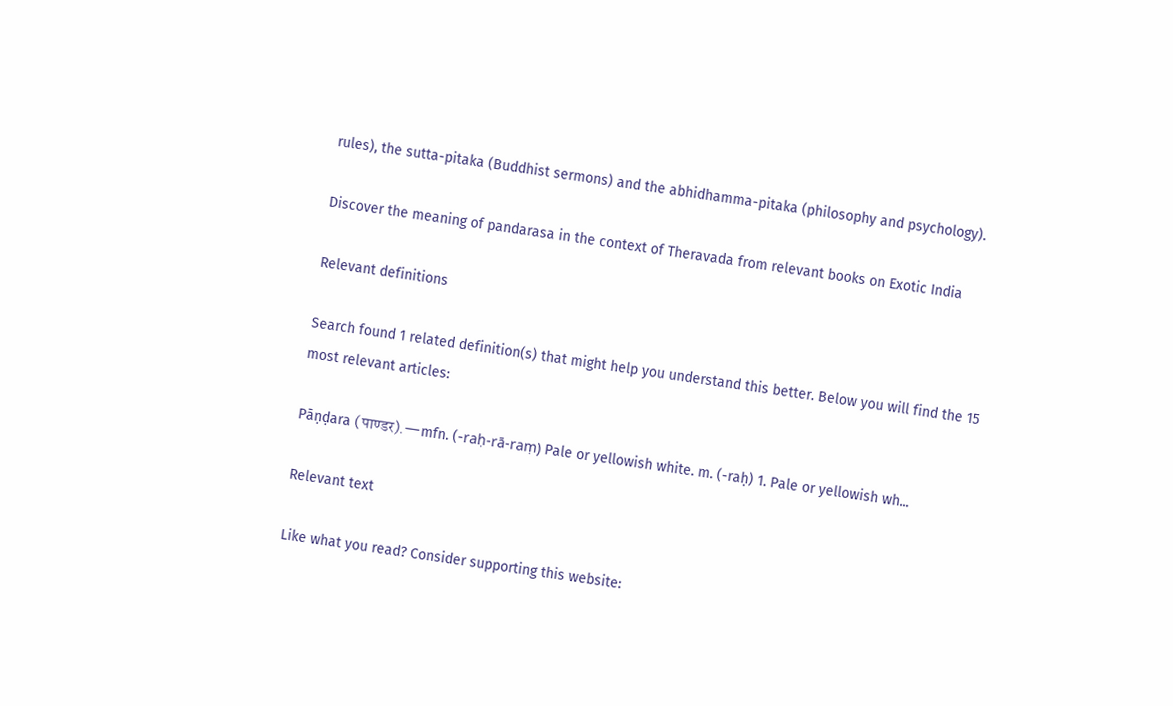rules), the sutta-pitaka (Buddhist sermons) and the abhidhamma-pitaka (philosophy and psychology).

Discover the meaning of pandarasa in the context of Theravada from relevant books on Exotic India

Relevant definitions

Search found 1 related definition(s) that might help you understand this better. Below you will find the 15 most relevant articles:

Pāṇḍara (पाण्डर).—mfn. (-raḥ-rā-raṃ) Pale or yellowish white. m. (-raḥ) 1. Pale or yellowish wh...

Relevant text

Like what you read? Consider supporting this website: